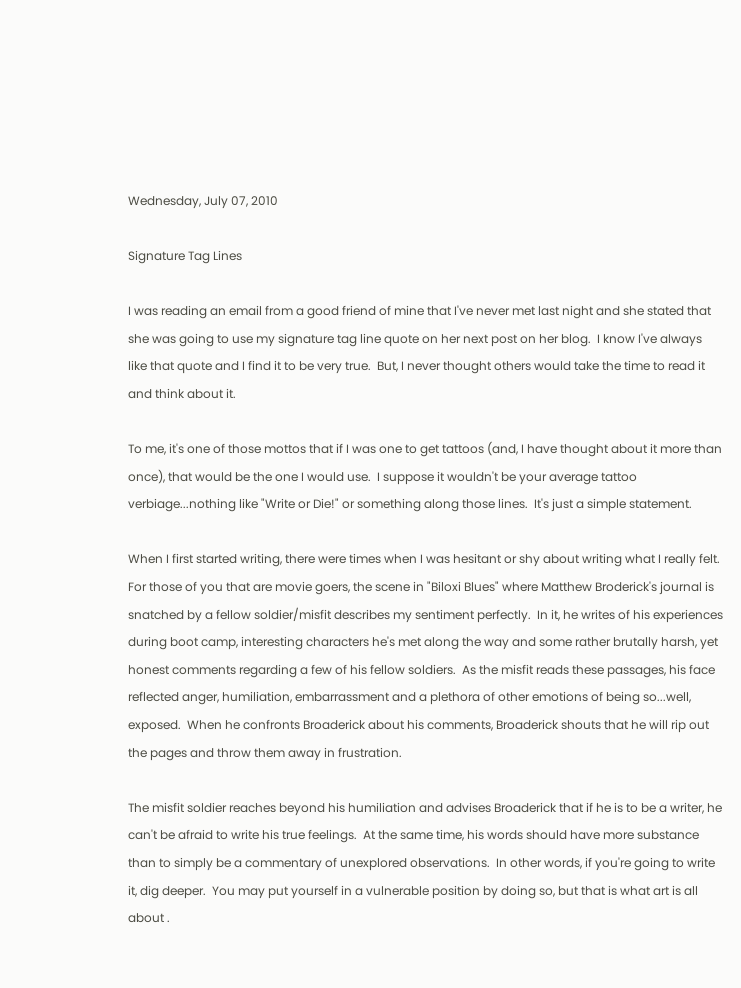Wednesday, July 07, 2010

Signature Tag Lines

I was reading an email from a good friend of mine that I've never met last night and she stated that she was going to use my signature tag line quote on her next post on her blog.  I know I've always like that quote and I find it to be very true.  But, I never thought others would take the time to read it and think about it.

To me, it's one of those mottos that if I was one to get tattoos (and, I have thought about it more than once), that would be the one I would use.  I suppose it wouldn't be your average tattoo verbiage...nothing like "Write or Die!" or something along those lines.  It's just a simple statement.

When I first started writing, there were times when I was hesitant or shy about writing what I really felt.  For those of you that are movie goers, the scene in "Biloxi Blues" where Matthew Broderick's journal is snatched by a fellow soldier/misfit describes my sentiment perfectly.  In it, he writes of his experiences during boot camp, interesting characters he's met along the way and some rather brutally harsh, yet honest comments regarding a few of his fellow soldiers.  As the misfit reads these passages, his face reflected anger, humiliation, embarrassment and a plethora of other emotions of being so...well, exposed.  When he confronts Broaderick about his comments, Broaderick shouts that he will rip out the pages and throw them away in frustration.

The misfit soldier reaches beyond his humiliation and advises Broaderick that if he is to be a writer, he can't be afraid to write his true feelings.  At the same time, his words should have more substance than to simply be a commentary of unexplored observations.  In other words, if you're going to write it, dig deeper.  You may put yourself in a vulnerable position by doing so, but that is what art is all about .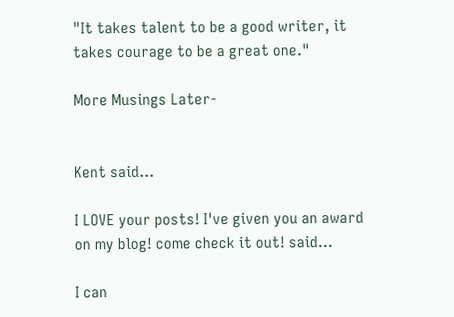"It takes talent to be a good writer, it takes courage to be a great one."

More Musings Later-


Kent said...

I LOVE your posts! I've given you an award on my blog! come check it out! said...

I can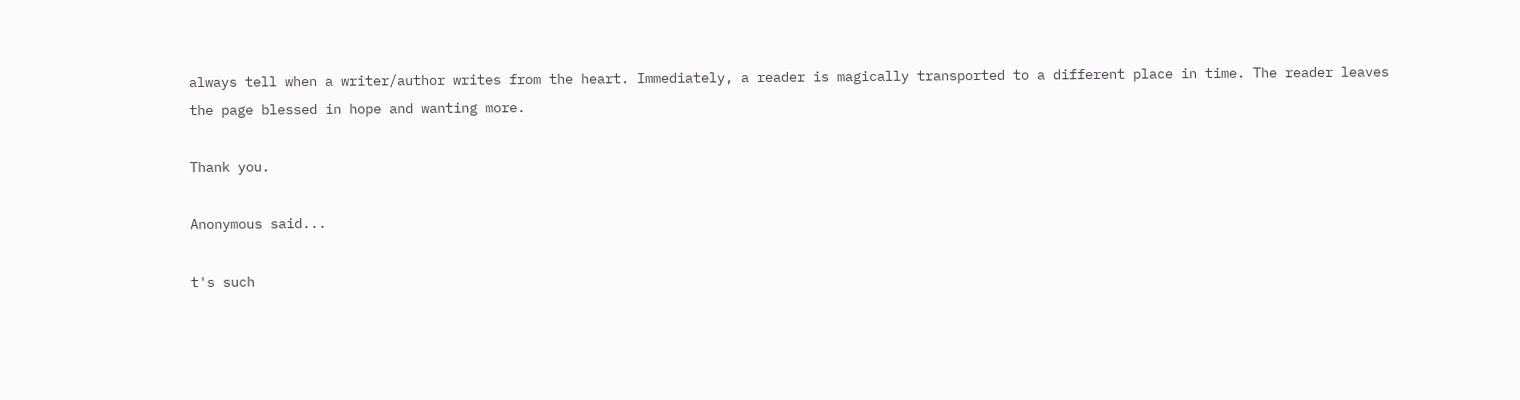always tell when a writer/author writes from the heart. Immediately, a reader is magically transported to a different place in time. The reader leaves the page blessed in hope and wanting more.

Thank you.

Anonymous said...

t's such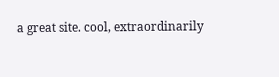a great site. cool, extraordinarily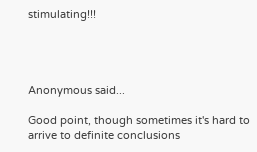stimulating!!!




Anonymous said...

Good point, though sometimes it's hard to arrive to definite conclusions